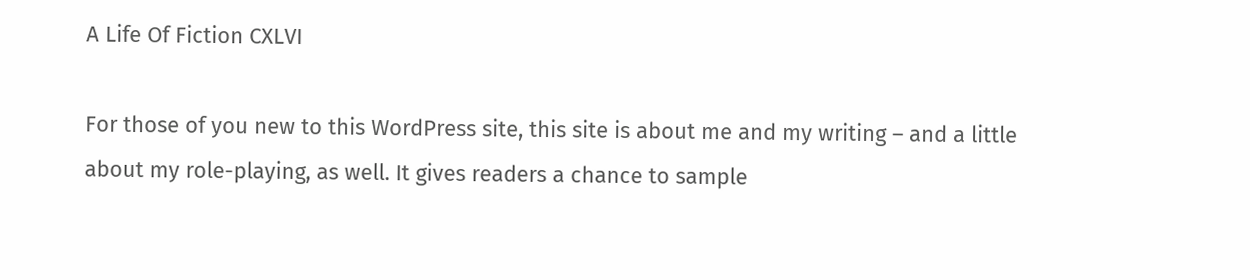A Life Of Fiction CXLVI

For those of you new to this WordPress site, this site is about me and my writing – and a little about my role-playing, as well. It gives readers a chance to sample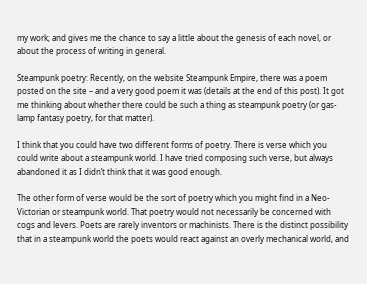my work; and gives me the chance to say a little about the genesis of each novel, or about the process of writing in general.

Steampunk poetry: Recently, on the website Steampunk Empire, there was a poem posted on the site – and a very good poem it was (details at the end of this post). It got me thinking about whether there could be such a thing as steampunk poetry (or gas-lamp fantasy poetry, for that matter).

I think that you could have two different forms of poetry. There is verse which you could write about a steampunk world. I have tried composing such verse, but always abandoned it as I didn’t think that it was good enough.

The other form of verse would be the sort of poetry which you might find in a Neo-Victorian or steampunk world. That poetry would not necessarily be concerned with cogs and levers. Poets are rarely inventors or machinists. There is the distinct possibility that in a steampunk world the poets would react against an overly mechanical world, and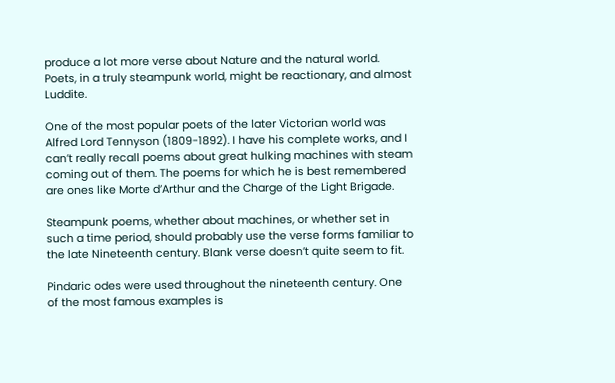produce a lot more verse about Nature and the natural world. Poets, in a truly steampunk world, might be reactionary, and almost Luddite.

One of the most popular poets of the later Victorian world was Alfred Lord Tennyson (1809-1892). I have his complete works, and I can’t really recall poems about great hulking machines with steam coming out of them. The poems for which he is best remembered are ones like Morte d’Arthur and the Charge of the Light Brigade.

Steampunk poems, whether about machines, or whether set in such a time period, should probably use the verse forms familiar to the late Nineteenth century. Blank verse doesn’t quite seem to fit.

Pindaric odes were used throughout the nineteenth century. One of the most famous examples is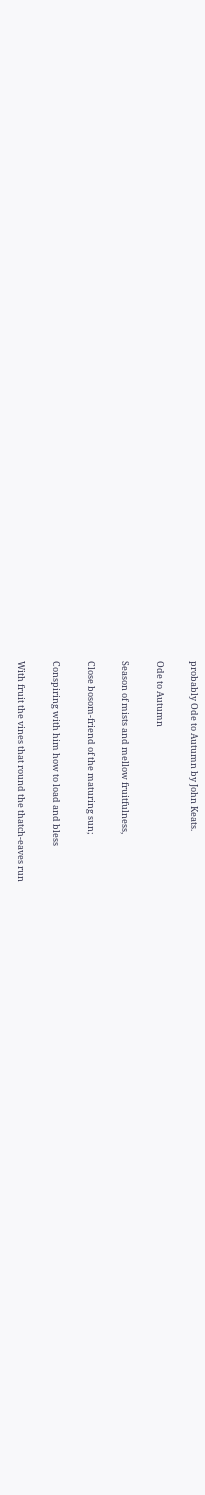probably Ode to Autumn by John Keats.

Ode to Autumn

Season of mists and mellow fruitfulness,

Close bosom-friend of the maturing sun;

Conspiring with him how to load and bless

With fruit the vines that round the thatch-eaves run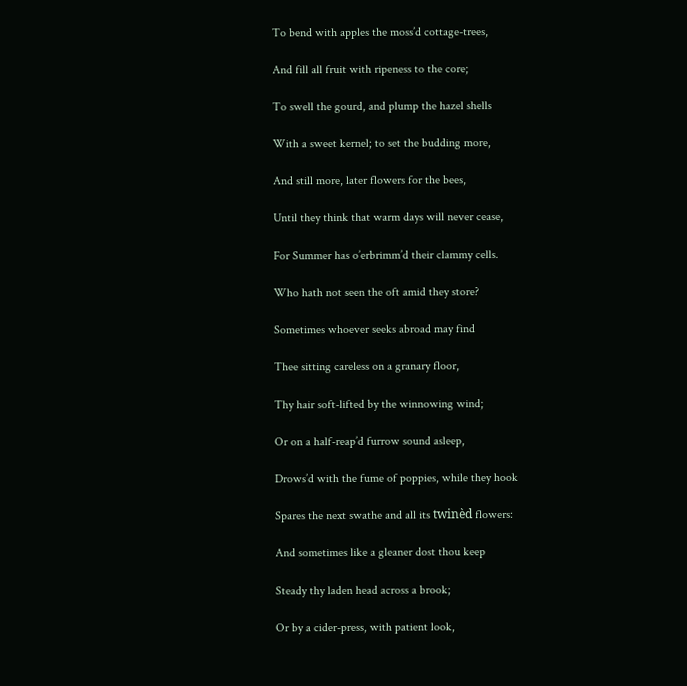To bend with apples the moss’d cottage-trees,

And fill all fruit with ripeness to the core;

To swell the gourd, and plump the hazel shells

With a sweet kernel; to set the budding more,

And still more, later flowers for the bees,

Until they think that warm days will never cease,

For Summer has o’erbrimm’d their clammy cells.

Who hath not seen the oft amid they store?

Sometimes whoever seeks abroad may find

Thee sitting careless on a granary floor,

Thy hair soft-lifted by the winnowing wind;

Or on a half-reap’d furrow sound asleep,

Drows’d with the fume of poppies, while they hook

Spares the next swathe and all its twinèd flowers:

And sometimes like a gleaner dost thou keep

Steady thy laden head across a brook;

Or by a cider-press, with patient look,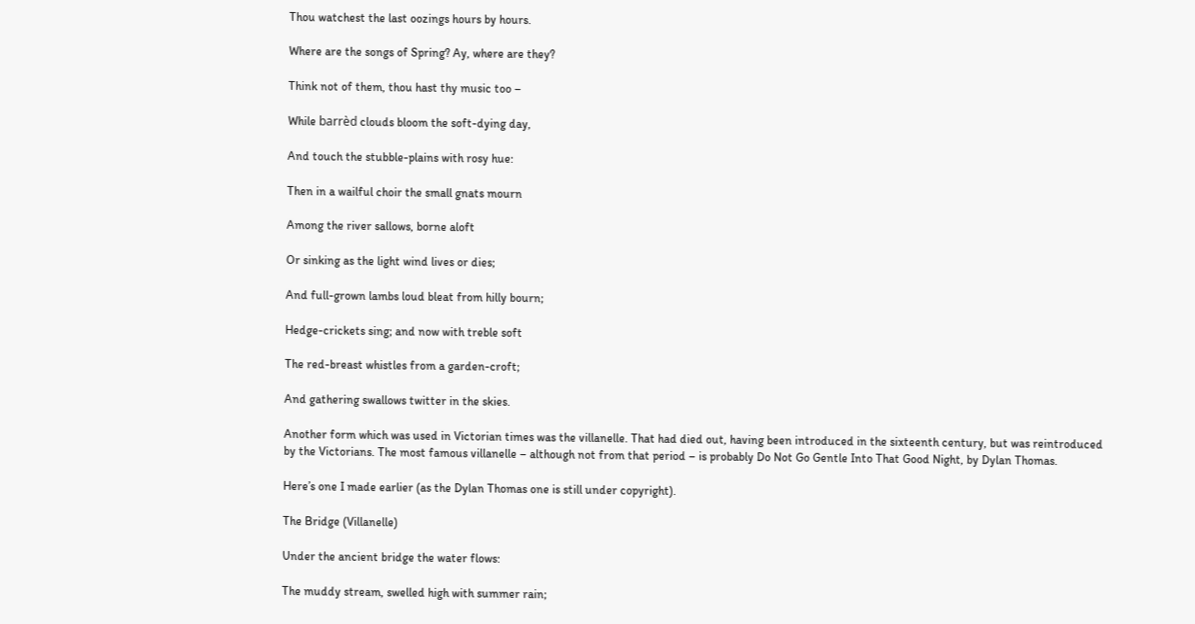Thou watchest the last oozings hours by hours.

Where are the songs of Spring? Ay, where are they?

Think not of them, thou hast thy music too –

While barrèd clouds bloom the soft-dying day,

And touch the stubble-plains with rosy hue:

Then in a wailful choir the small gnats mourn

Among the river sallows, borne aloft

Or sinking as the light wind lives or dies;

And full-grown lambs loud bleat from hilly bourn;

Hedge-crickets sing; and now with treble soft

The red-breast whistles from a garden-croft;

And gathering swallows twitter in the skies.

Another form which was used in Victorian times was the villanelle. That had died out, having been introduced in the sixteenth century, but was reintroduced by the Victorians. The most famous villanelle – although not from that period – is probably Do Not Go Gentle Into That Good Night, by Dylan Thomas.

Here’s one I made earlier (as the Dylan Thomas one is still under copyright).

The Bridge (Villanelle)

Under the ancient bridge the water flows:

The muddy stream, swelled high with summer rain;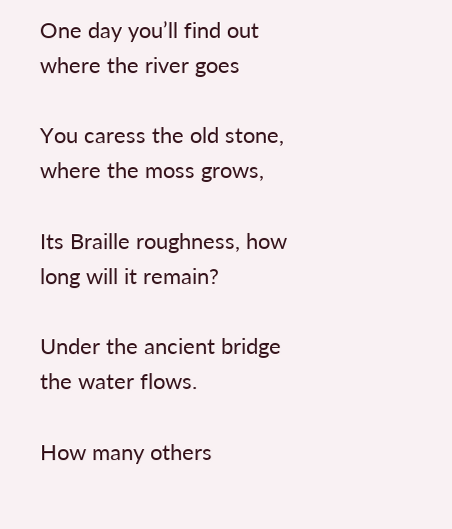One day you’ll find out where the river goes

You caress the old stone, where the moss grows,

Its Braille roughness, how long will it remain?

Under the ancient bridge the water flows.

How many others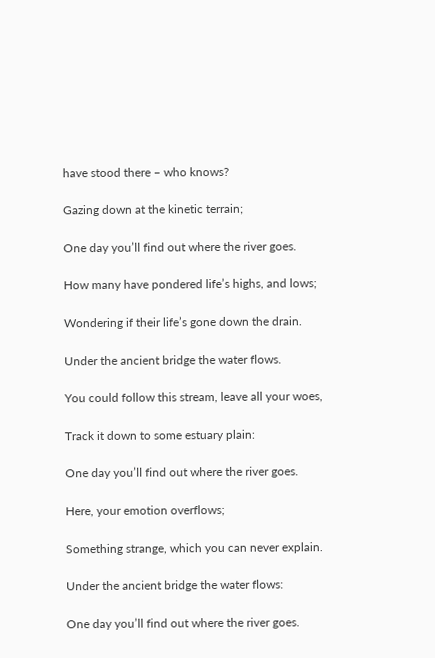have stood there – who knows?

Gazing down at the kinetic terrain;

One day you’ll find out where the river goes.

How many have pondered life’s highs, and lows;

Wondering if their life’s gone down the drain.

Under the ancient bridge the water flows.

You could follow this stream, leave all your woes,

Track it down to some estuary plain:

One day you’ll find out where the river goes.

Here, your emotion overflows;

Something strange, which you can never explain.

Under the ancient bridge the water flows:

One day you’ll find out where the river goes.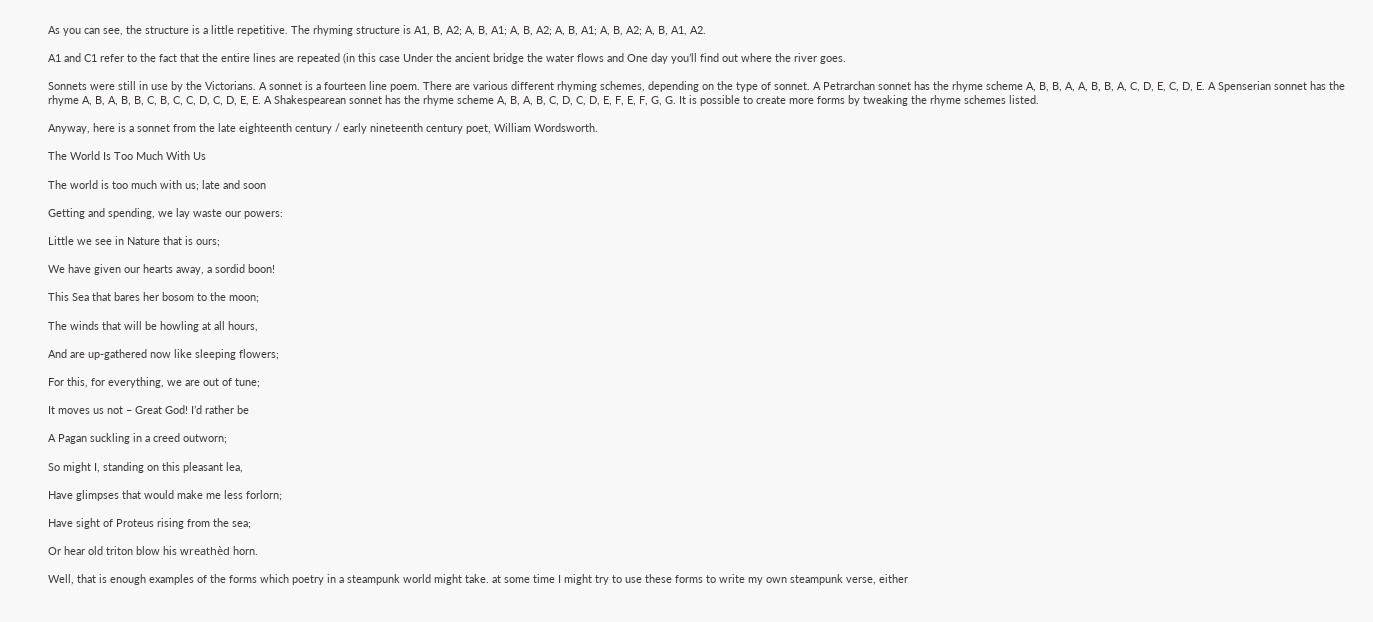As you can see, the structure is a little repetitive. The rhyming structure is A1, B, A2; A, B, A1; A, B, A2; A, B, A1; A, B, A2; A, B, A1, A2.

A1 and C1 refer to the fact that the entire lines are repeated (in this case Under the ancient bridge the water flows and One day you’ll find out where the river goes.

Sonnets were still in use by the Victorians. A sonnet is a fourteen line poem. There are various different rhyming schemes, depending on the type of sonnet. A Petrarchan sonnet has the rhyme scheme A, B, B, A, A, B, B, A, C, D, E, C, D, E. A Spenserian sonnet has the rhyme A, B, A, B, B, C, B, C, C, D, C, D, E, E. A Shakespearean sonnet has the rhyme scheme A, B, A, B, C, D, C, D, E, F, E, F, G, G. It is possible to create more forms by tweaking the rhyme schemes listed.

Anyway, here is a sonnet from the late eighteenth century / early nineteenth century poet, William Wordsworth.

The World Is Too Much With Us

The world is too much with us; late and soon

Getting and spending, we lay waste our powers:

Little we see in Nature that is ours;

We have given our hearts away, a sordid boon!

This Sea that bares her bosom to the moon;

The winds that will be howling at all hours,

And are up-gathered now like sleeping flowers;

For this, for everything, we are out of tune;

It moves us not – Great God! I’d rather be

A Pagan suckling in a creed outworn;

So might I, standing on this pleasant lea,

Have glimpses that would make me less forlorn;

Have sight of Proteus rising from the sea;

Or hear old triton blow his wreathèd horn.

Well, that is enough examples of the forms which poetry in a steampunk world might take. at some time I might try to use these forms to write my own steampunk verse, either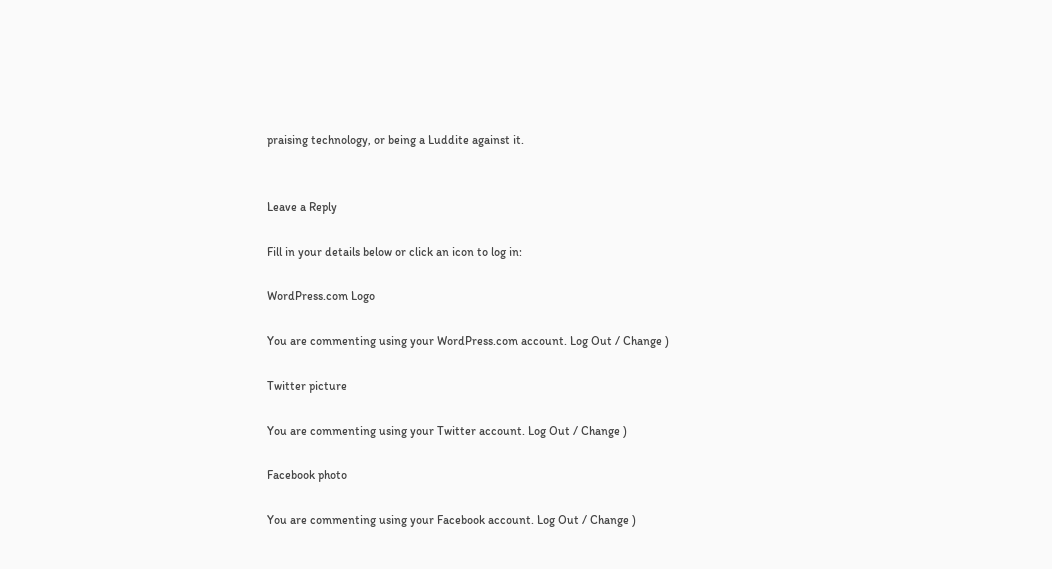praising technology, or being a Luddite against it.


Leave a Reply

Fill in your details below or click an icon to log in:

WordPress.com Logo

You are commenting using your WordPress.com account. Log Out / Change )

Twitter picture

You are commenting using your Twitter account. Log Out / Change )

Facebook photo

You are commenting using your Facebook account. Log Out / Change )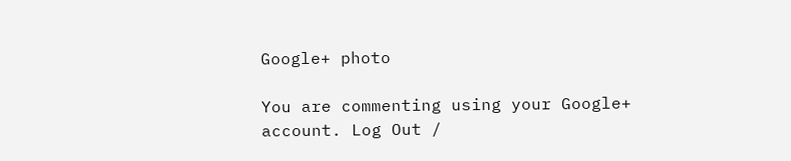Google+ photo

You are commenting using your Google+ account. Log Out /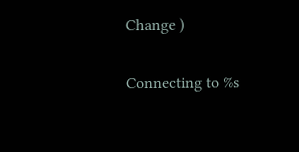Change )

Connecting to %s